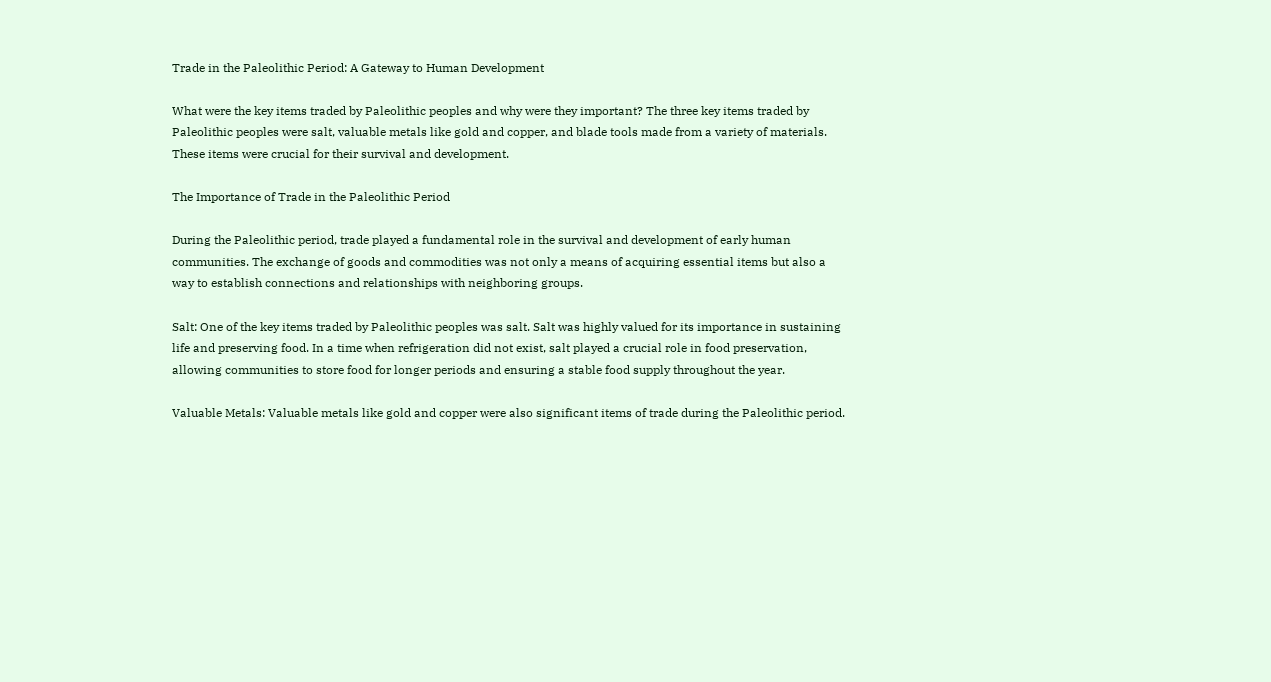Trade in the Paleolithic Period: A Gateway to Human Development

What were the key items traded by Paleolithic peoples and why were they important? The three key items traded by Paleolithic peoples were salt, valuable metals like gold and copper, and blade tools made from a variety of materials. These items were crucial for their survival and development.

The Importance of Trade in the Paleolithic Period

During the Paleolithic period, trade played a fundamental role in the survival and development of early human communities. The exchange of goods and commodities was not only a means of acquiring essential items but also a way to establish connections and relationships with neighboring groups.

Salt: One of the key items traded by Paleolithic peoples was salt. Salt was highly valued for its importance in sustaining life and preserving food. In a time when refrigeration did not exist, salt played a crucial role in food preservation, allowing communities to store food for longer periods and ensuring a stable food supply throughout the year.

Valuable Metals: Valuable metals like gold and copper were also significant items of trade during the Paleolithic period.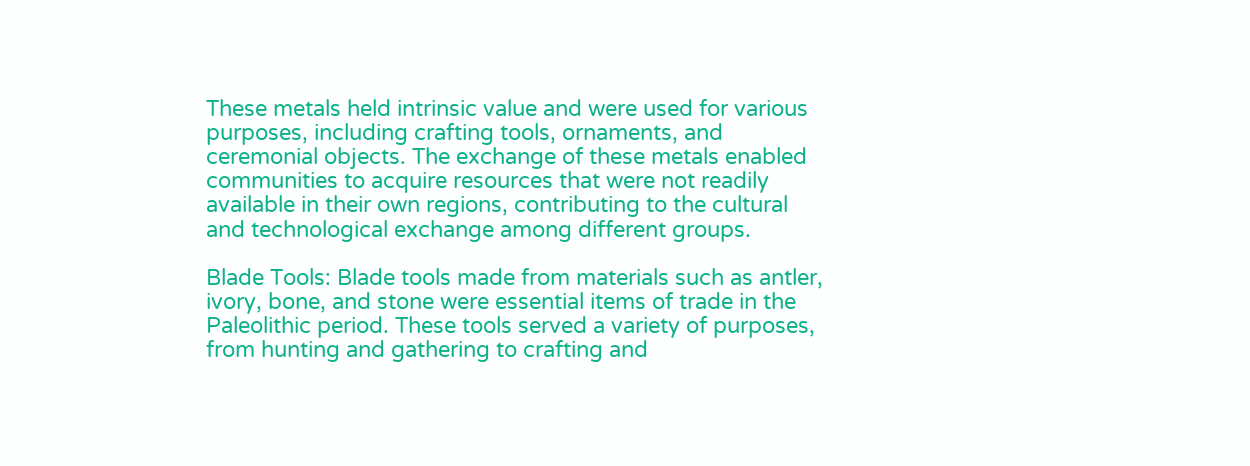These metals held intrinsic value and were used for various purposes, including crafting tools, ornaments, and ceremonial objects. The exchange of these metals enabled communities to acquire resources that were not readily available in their own regions, contributing to the cultural and technological exchange among different groups.

Blade Tools: Blade tools made from materials such as antler, ivory, bone, and stone were essential items of trade in the Paleolithic period. These tools served a variety of purposes, from hunting and gathering to crafting and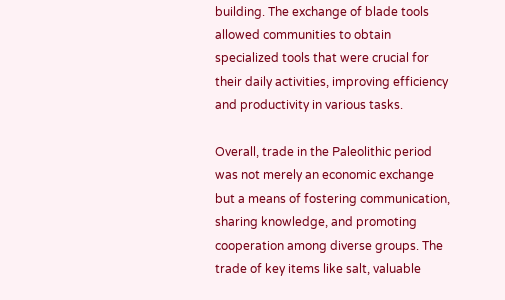building. The exchange of blade tools allowed communities to obtain specialized tools that were crucial for their daily activities, improving efficiency and productivity in various tasks.

Overall, trade in the Paleolithic period was not merely an economic exchange but a means of fostering communication, sharing knowledge, and promoting cooperation among diverse groups. The trade of key items like salt, valuable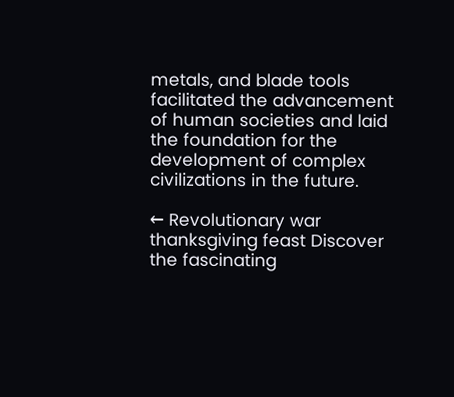metals, and blade tools facilitated the advancement of human societies and laid the foundation for the development of complex civilizations in the future.

← Revolutionary war thanksgiving feast Discover the fascinating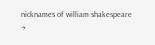nicknames of william shakespeare →